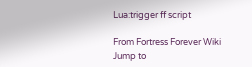Lua:trigger ff script

From Fortress Forever Wiki
Jump to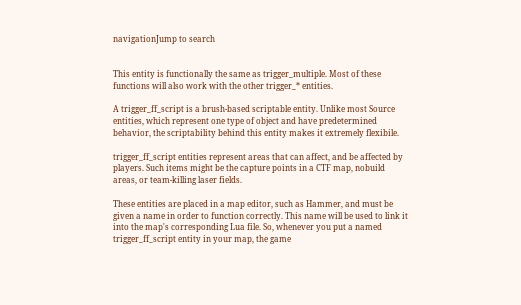navigationJump to search


This entity is functionally the same as trigger_multiple. Most of these functions will also work with the other trigger_* entities.

A trigger_ff_script is a brush-based scriptable entity. Unlike most Source entities, which represent one type of object and have predetermined behavior, the scriptability behind this entity makes it extremely flexibile.

trigger_ff_script entities represent areas that can affect, and be affected by players. Such items might be the capture points in a CTF map, nobuild areas, or team-killing laser fields.

These entities are placed in a map editor, such as Hammer, and must be given a name in order to function correctly. This name will be used to link it into the map's corresponding Lua file. So, whenever you put a named trigger_ff_script entity in your map, the game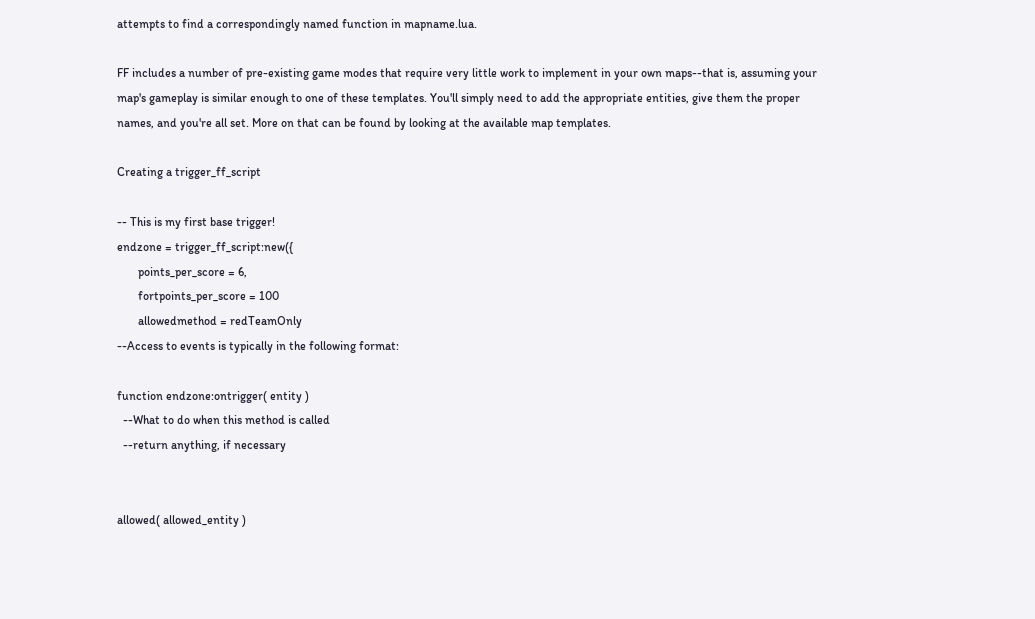attempts to find a correspondingly named function in mapname.lua.

FF includes a number of pre-existing game modes that require very little work to implement in your own maps--that is, assuming your map's gameplay is similar enough to one of these templates. You'll simply need to add the appropriate entities, give them the proper names, and you're all set. More on that can be found by looking at the available map templates.

Creating a trigger_ff_script

-- This is my first base trigger!
endzone = trigger_ff_script:new({
       points_per_score = 6,
       fortpoints_per_score = 100
       allowedmethod = redTeamOnly
--Access to events is typically in the following format:

function endzone:ontrigger( entity )
  --What to do when this method is called
  --return anything, if necessary


allowed( allowed_entity )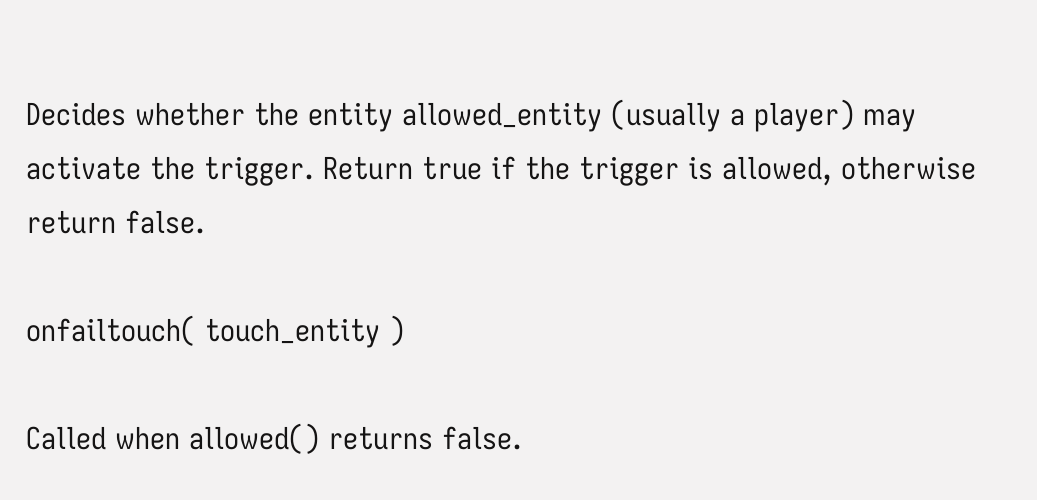Decides whether the entity allowed_entity (usually a player) may activate the trigger. Return true if the trigger is allowed, otherwise return false.

onfailtouch( touch_entity )

Called when allowed() returns false.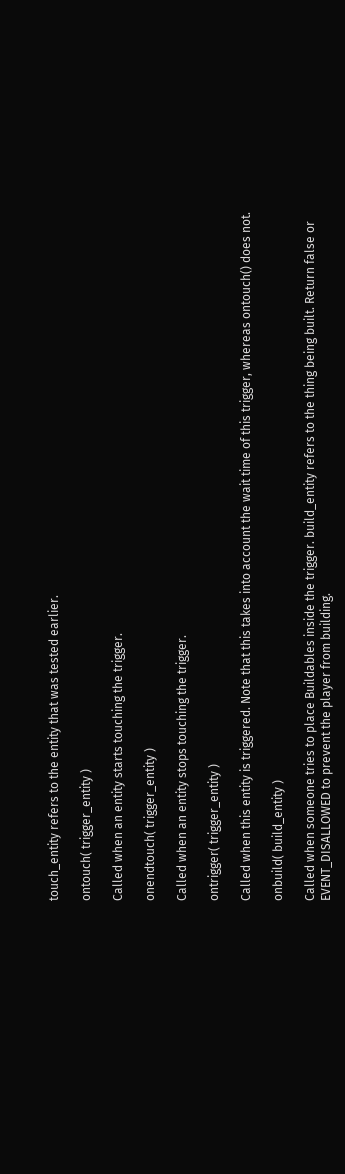touch_entity refers to the entity that was tested earlier.

ontouch( trigger_entity )

Called when an entity starts touching the trigger.

onendtouch( trigger_entity )

Called when an entity stops touching the trigger.

ontrigger( trigger_entity )

Called when this entity is triggered. Note that this takes into account the wait time of this trigger, whereas ontouch() does not.

onbuild( build_entity )

Called when someone tries to place Buildables inside the trigger. build_entity refers to the thing being built. Return false or EVENT_DISALLOWED to prevent the player from building.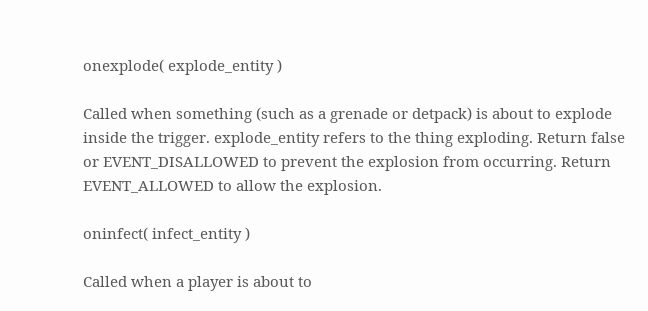onexplode( explode_entity )

Called when something (such as a grenade or detpack) is about to explode inside the trigger. explode_entity refers to the thing exploding. Return false or EVENT_DISALLOWED to prevent the explosion from occurring. Return EVENT_ALLOWED to allow the explosion.

oninfect( infect_entity )

Called when a player is about to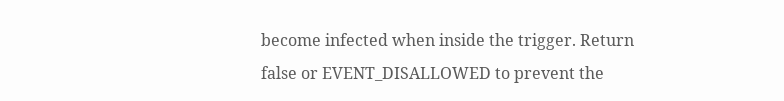become infected when inside the trigger. Return false or EVENT_DISALLOWED to prevent the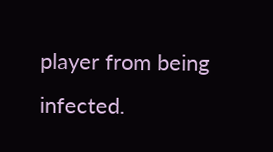player from being infected.